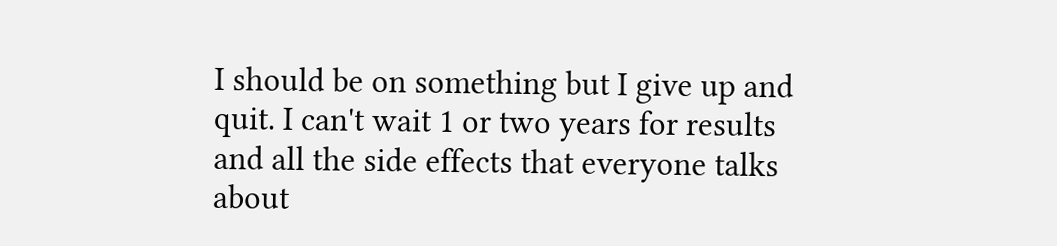I should be on something but I give up and quit. I can't wait 1 or two years for results and all the side effects that everyone talks about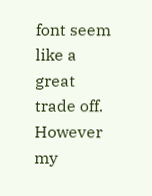font seem like a great trade off. However my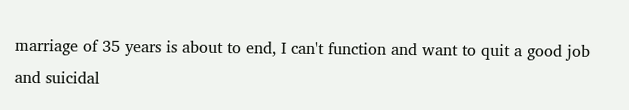marriage of 35 years is about to end, I can't function and want to quit a good job and suicidal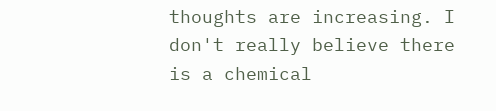thoughts are increasing. I don't really believe there is a chemical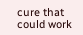cure that could work